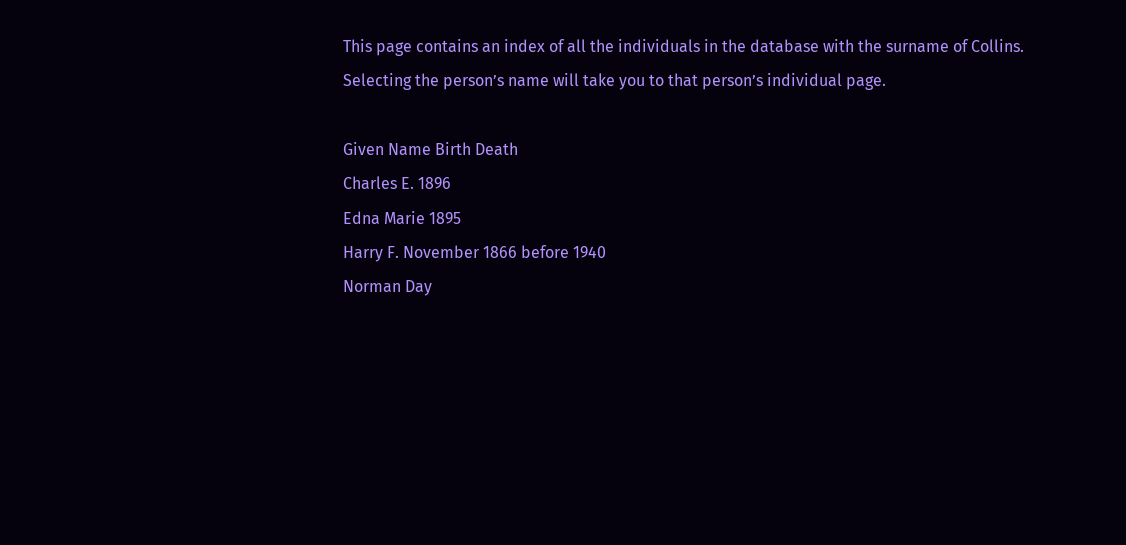This page contains an index of all the individuals in the database with the surname of Collins. Selecting the person’s name will take you to that person’s individual page.

Given Name Birth Death
Charles E. 1896
Edna Marie 1895
Harry F. November 1866 before 1940
Norman Day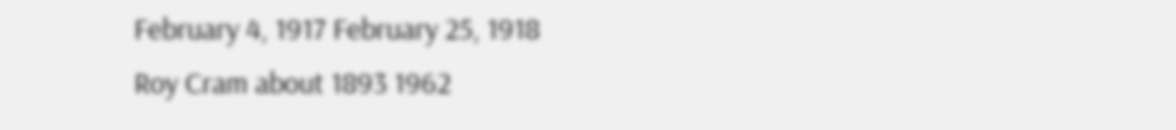February 4, 1917 February 25, 1918
Roy Cram about 1893 1962